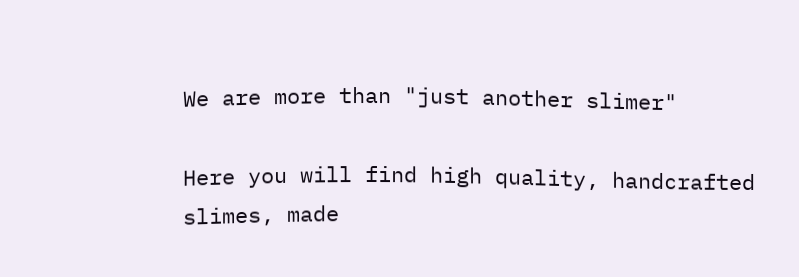We are more than "just another slimer"

Here you will find high quality, handcrafted slimes, made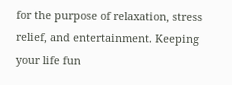for the purpose of relaxation, stress relief, and entertainment. Keeping your life fun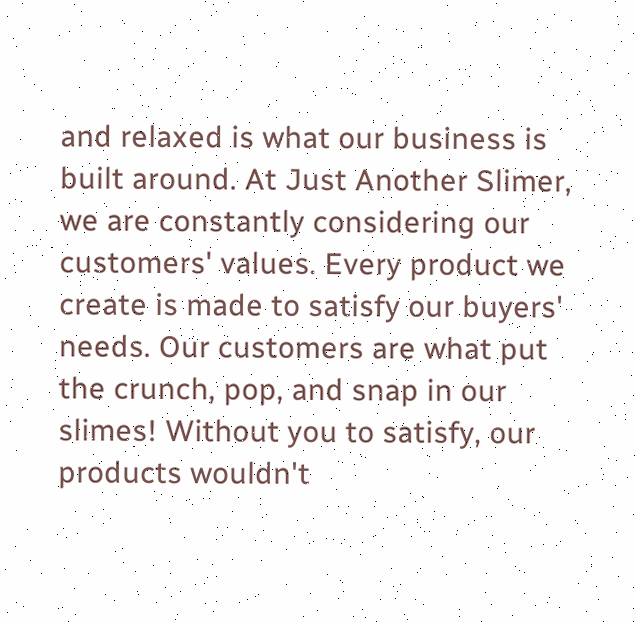and relaxed is what our business is built around. At Just Another Slimer, we are constantly considering our customers' values. Every product we create is made to satisfy our buyers' needs. Our customers are what put the crunch, pop, and snap in our slimes! Without you to satisfy, our products wouldn't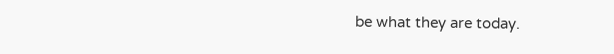be what they are today.